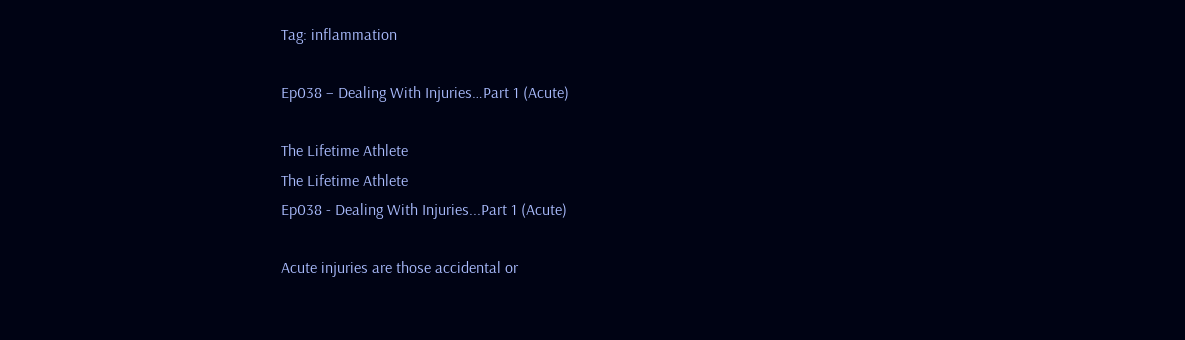Tag: inflammation

Ep038 – Dealing With Injuries…Part 1 (Acute)

The Lifetime Athlete
The Lifetime Athlete
Ep038 - Dealing With Injuries...Part 1 (Acute)

Acute injuries are those accidental or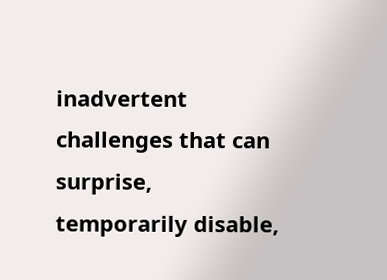inadvertent challenges that can surprise, temporarily disable,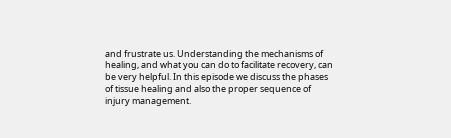and frustrate us. Understanding the mechanisms of healing, and what you can do to facilitate recovery, can be very helpful. In this episode we discuss the phases of tissue healing and also the proper sequence of injury management.